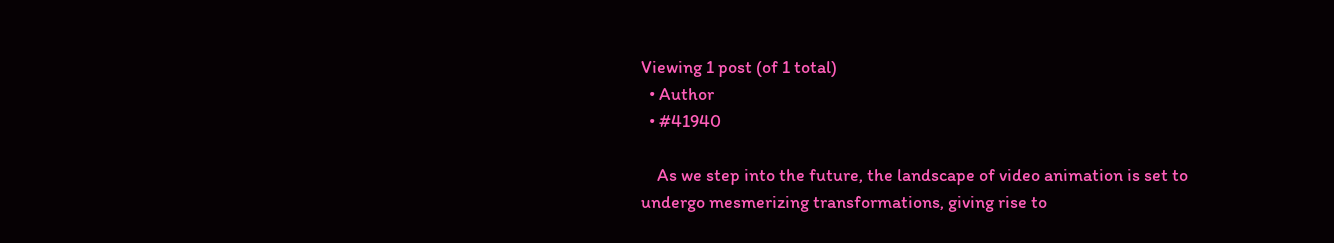Viewing 1 post (of 1 total)
  • Author
  • #41940

    As we step into the future, the landscape of video animation is set to undergo mesmerizing transformations, giving rise to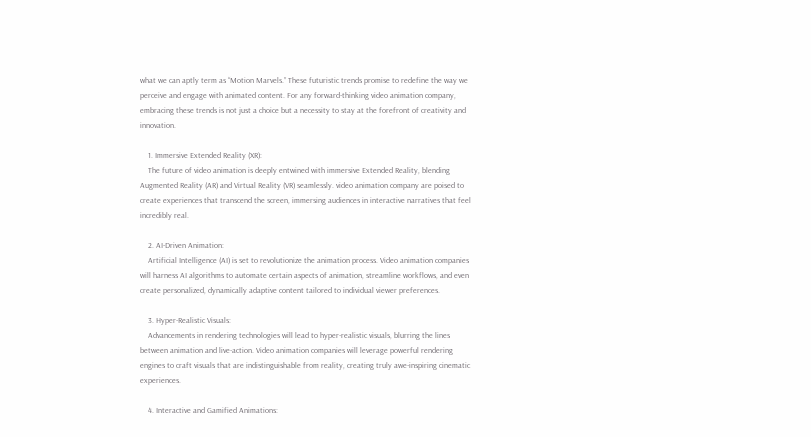what we can aptly term as “Motion Marvels.” These futuristic trends promise to redefine the way we perceive and engage with animated content. For any forward-thinking video animation company, embracing these trends is not just a choice but a necessity to stay at the forefront of creativity and innovation.

    1. Immersive Extended Reality (XR):
    The future of video animation is deeply entwined with immersive Extended Reality, blending Augmented Reality (AR) and Virtual Reality (VR) seamlessly. video animation company are poised to create experiences that transcend the screen, immersing audiences in interactive narratives that feel incredibly real.

    2. AI-Driven Animation:
    Artificial Intelligence (AI) is set to revolutionize the animation process. Video animation companies will harness AI algorithms to automate certain aspects of animation, streamline workflows, and even create personalized, dynamically adaptive content tailored to individual viewer preferences.

    3. Hyper-Realistic Visuals:
    Advancements in rendering technologies will lead to hyper-realistic visuals, blurring the lines between animation and live-action. Video animation companies will leverage powerful rendering engines to craft visuals that are indistinguishable from reality, creating truly awe-inspiring cinematic experiences.

    4. Interactive and Gamified Animations: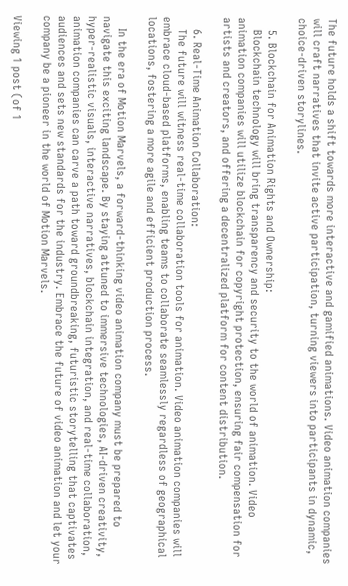The future holds a shift towards more interactive and gamified animations. Video animation companies will craft narratives that invite active participation, turning viewers into participants in dynamic, choice-driven storylines.

    5. Blockchain for Animation Rights and Ownership:
    Blockchain technology will bring transparency and security to the world of animation. Video animation companies will utilize blockchain for copyright protection, ensuring fair compensation for artists and creators, and offering a decentralized platform for content distribution.

    6. Real-Time Animation Collaboration:
    The future will witness real-time collaboration tools for animation. Video animation companies will embrace cloud-based platforms, enabling teams to collaborate seamlessly regardless of geographical locations, fostering a more agile and efficient production process.

    In the era of Motion Marvels, a forward-thinking video animation company must be prepared to navigate this exciting landscape. By staying attuned to immersive technologies, AI-driven creativity, hyper-realistic visuals, interactive narratives, blockchain integration, and real-time collaboration, animation companies can carve a path toward groundbreaking, futuristic storytelling that captivates audiences and sets new standards for the industry. Embrace the future of video animation and let your company be a pioneer in the world of Motion Marvels.

Viewing 1 post (of 1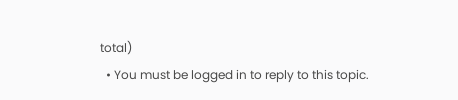total)
  • You must be logged in to reply to this topic.